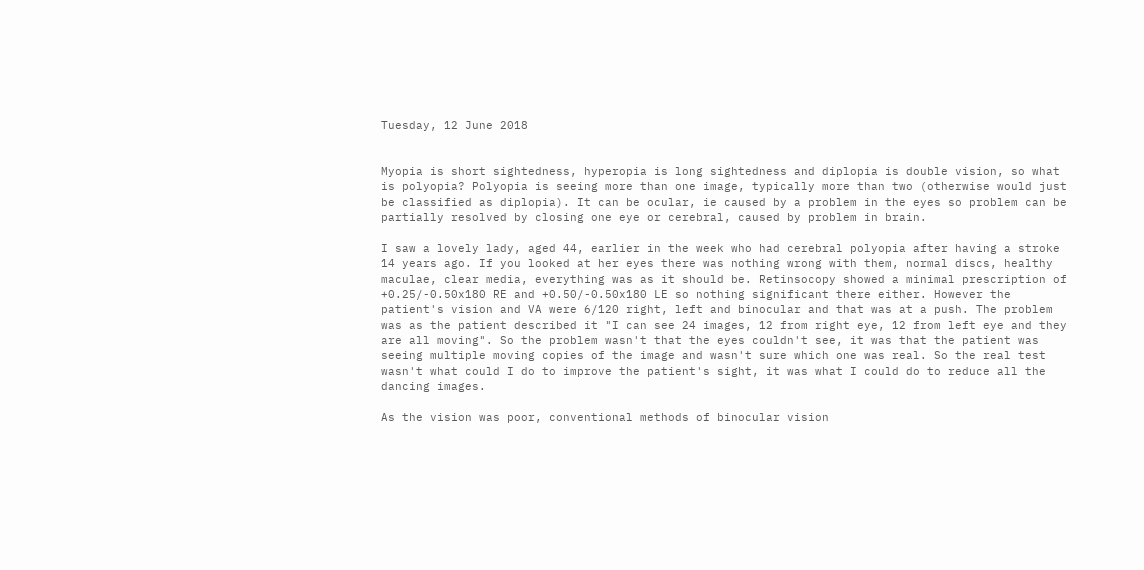Tuesday, 12 June 2018


Myopia is short sightedness, hyperopia is long sightedness and diplopia is double vision, so what is polyopia? Polyopia is seeing more than one image, typically more than two (otherwise would just be classified as diplopia). It can be ocular, ie caused by a problem in the eyes so problem can be partially resolved by closing one eye or cerebral, caused by problem in brain.

I saw a lovely lady, aged 44, earlier in the week who had cerebral polyopia after having a stroke 14 years ago. If you looked at her eyes there was nothing wrong with them, normal discs, healthy maculae, clear media, everything was as it should be. Retinsocopy showed a minimal prescription of +0.25/-0.50x180 RE and +0.50/-0.50x180 LE so nothing significant there either. However the patient's vision and VA were 6/120 right, left and binocular and that was at a push. The problem was as the patient described it "I can see 24 images, 12 from right eye, 12 from left eye and they are all moving". So the problem wasn't that the eyes couldn't see, it was that the patient was seeing multiple moving copies of the image and wasn't sure which one was real. So the real test wasn't what could I do to improve the patient's sight, it was what I could do to reduce all the dancing images.

As the vision was poor, conventional methods of binocular vision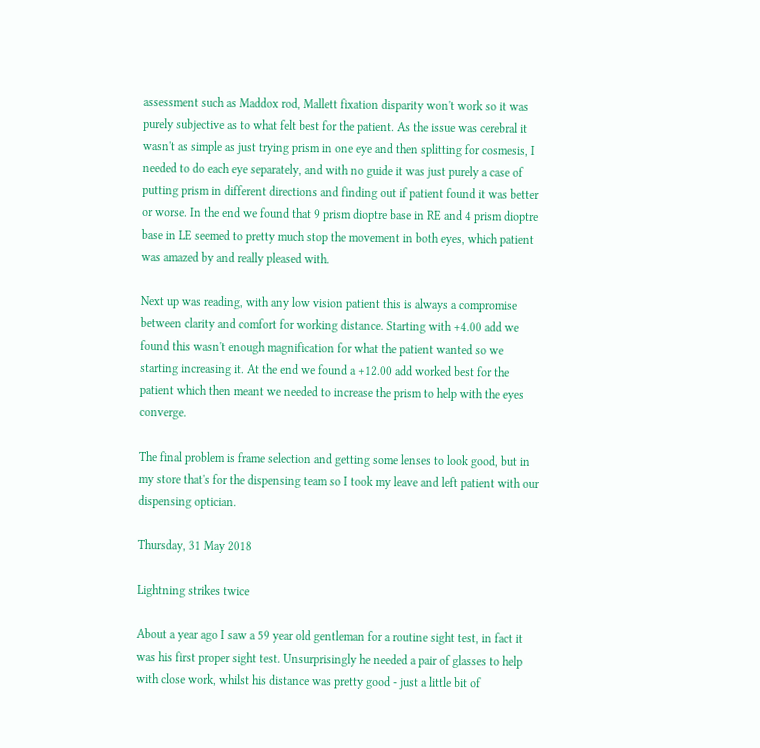assessment such as Maddox rod, Mallett fixation disparity won't work so it was purely subjective as to what felt best for the patient. As the issue was cerebral it wasn't as simple as just trying prism in one eye and then splitting for cosmesis, I needed to do each eye separately, and with no guide it was just purely a case of putting prism in different directions and finding out if patient found it was better or worse. In the end we found that 9 prism dioptre base in RE and 4 prism dioptre base in LE seemed to pretty much stop the movement in both eyes, which patient was amazed by and really pleased with.

Next up was reading, with any low vision patient this is always a compromise between clarity and comfort for working distance. Starting with +4.00 add we found this wasn't enough magnification for what the patient wanted so we starting increasing it. At the end we found a +12.00 add worked best for the patient which then meant we needed to increase the prism to help with the eyes converge.

The final problem is frame selection and getting some lenses to look good, but in my store that's for the dispensing team so I took my leave and left patient with our dispensing optician.

Thursday, 31 May 2018

Lightning strikes twice

About a year ago I saw a 59 year old gentleman for a routine sight test, in fact it was his first proper sight test. Unsurprisingly he needed a pair of glasses to help with close work, whilst his distance was pretty good - just a little bit of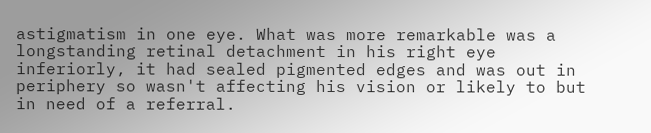astigmatism in one eye. What was more remarkable was a longstanding retinal detachment in his right eye inferiorly, it had sealed pigmented edges and was out in periphery so wasn't affecting his vision or likely to but in need of a referral.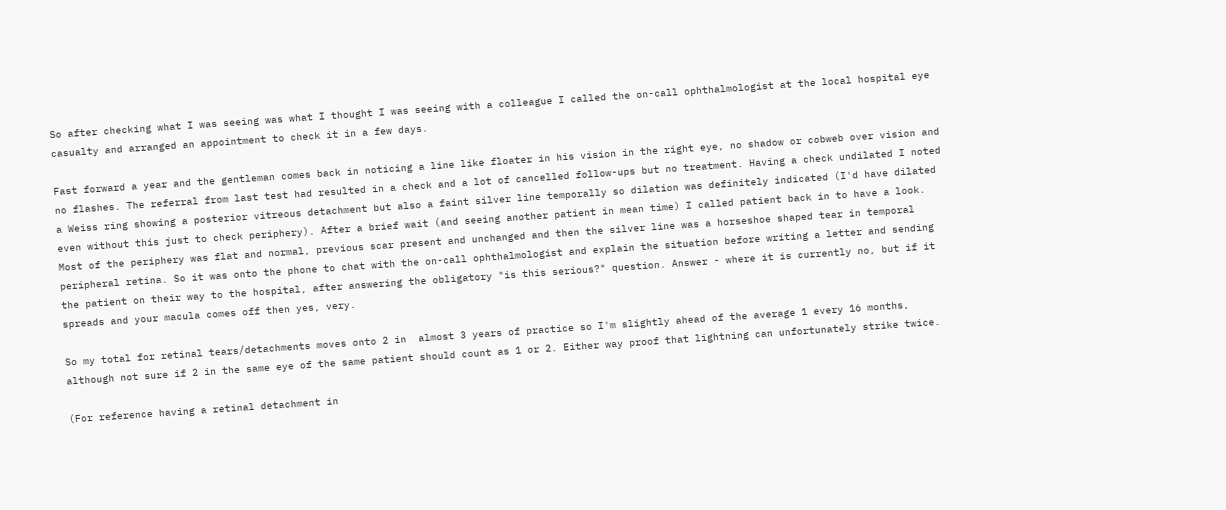So after checking what I was seeing was what I thought I was seeing with a colleague I called the on-call ophthalmologist at the local hospital eye casualty and arranged an appointment to check it in a few days.

Fast forward a year and the gentleman comes back in noticing a line like floater in his vision in the right eye, no shadow or cobweb over vision and no flashes. The referral from last test had resulted in a check and a lot of cancelled follow-ups but no treatment. Having a check undilated I noted a Weiss ring showing a posterior vitreous detachment but also a faint silver line temporally so dilation was definitely indicated (I'd have dilated even without this just to check periphery). After a brief wait (and seeing another patient in mean time) I called patient back in to have a look. Most of the periphery was flat and normal, previous scar present and unchanged and then the silver line was a horseshoe shaped tear in temporal peripheral retina. So it was onto the phone to chat with the on-call ophthalmologist and explain the situation before writing a letter and sending the patient on their way to the hospital, after answering the obligatory "is this serious?" question. Answer - where it is currently no, but if it spreads and your macula comes off then yes, very.

So my total for retinal tears/detachments moves onto 2 in  almost 3 years of practice so I'm slightly ahead of the average 1 every 16 months, although not sure if 2 in the same eye of the same patient should count as 1 or 2. Either way proof that lightning can unfortunately strike twice.

(For reference having a retinal detachment in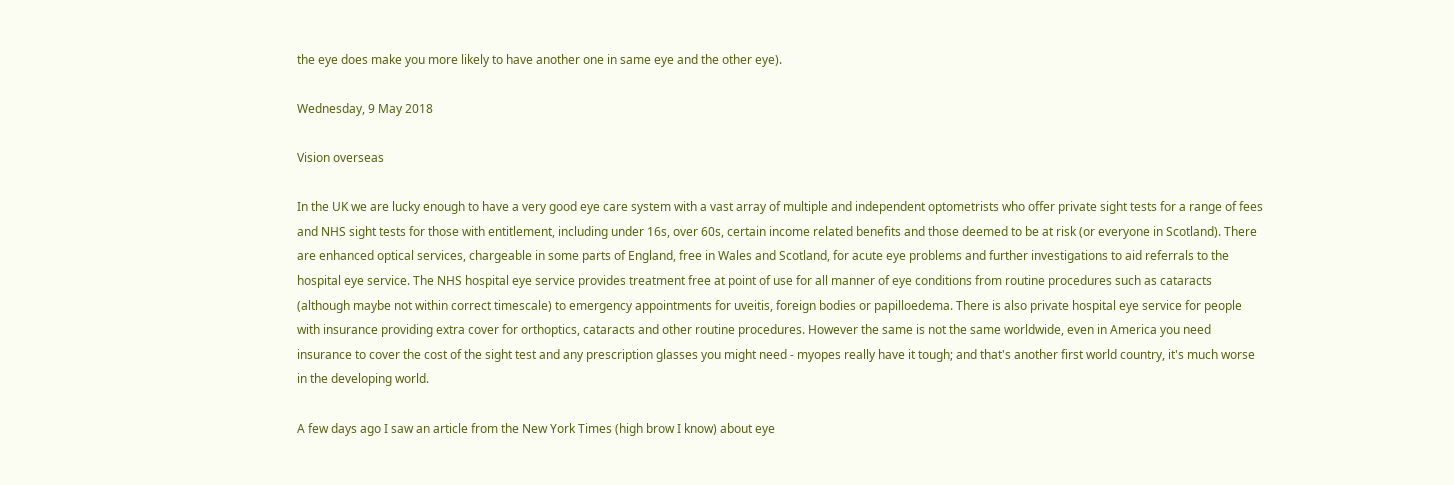the eye does make you more likely to have another one in same eye and the other eye).

Wednesday, 9 May 2018

Vision overseas

In the UK we are lucky enough to have a very good eye care system with a vast array of multiple and independent optometrists who offer private sight tests for a range of fees and NHS sight tests for those with entitlement, including under 16s, over 60s, certain income related benefits and those deemed to be at risk (or everyone in Scotland). There are enhanced optical services, chargeable in some parts of England, free in Wales and Scotland, for acute eye problems and further investigations to aid referrals to the hospital eye service. The NHS hospital eye service provides treatment free at point of use for all manner of eye conditions from routine procedures such as cataracts (although maybe not within correct timescale) to emergency appointments for uveitis, foreign bodies or papilloedema. There is also private hospital eye service for people with insurance providing extra cover for orthoptics, cataracts and other routine procedures. However the same is not the same worldwide, even in America you need insurance to cover the cost of the sight test and any prescription glasses you might need - myopes really have it tough; and that's another first world country, it's much worse in the developing world.

A few days ago I saw an article from the New York Times (high brow I know) about eye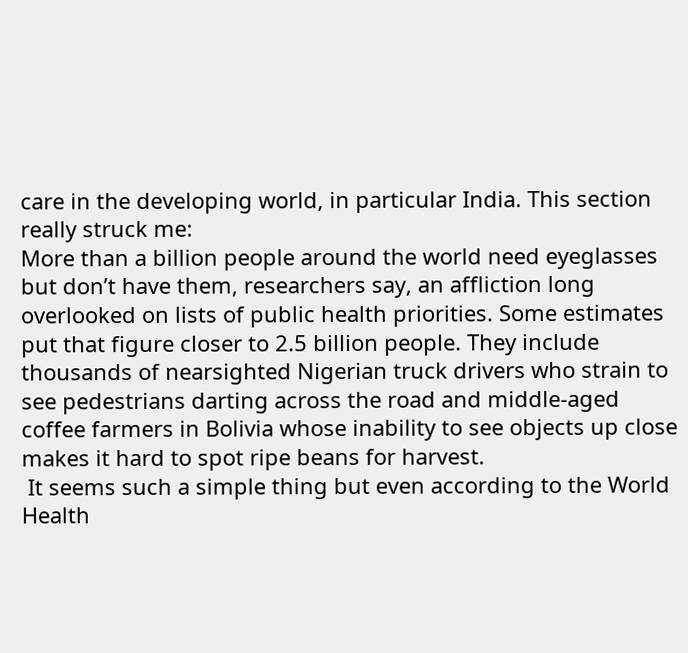care in the developing world, in particular India. This section really struck me:
More than a billion people around the world need eyeglasses but don’t have them, researchers say, an affliction long overlooked on lists of public health priorities. Some estimates put that figure closer to 2.5 billion people. They include thousands of nearsighted Nigerian truck drivers who strain to see pedestrians darting across the road and middle-aged coffee farmers in Bolivia whose inability to see objects up close makes it hard to spot ripe beans for harvest.
 It seems such a simple thing but even according to the World Health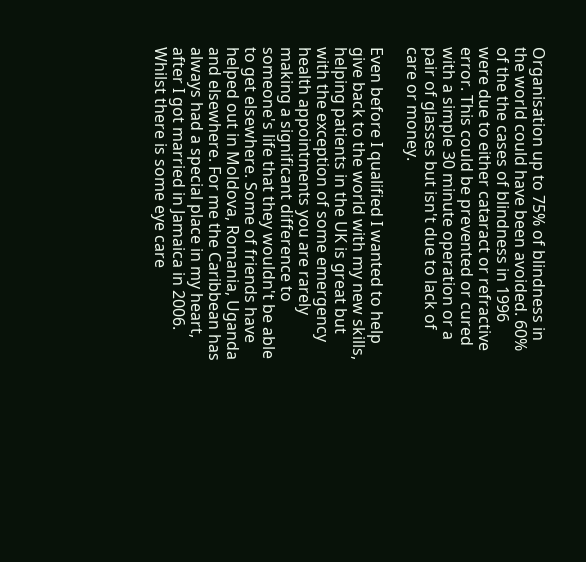Organisation up to 75% of blindness in the world could have been avoided. 60% of the the cases of blindness in 1996 were due to either cataract or refractive error. This could be prevented or cured with a simple 30 minute operation or a pair of glasses but isn't due to lack of care or money.

Even before I qualified I wanted to help give back to the world with my new skills, helping patients in the UK is great but with the exception of some emergency health appointments you are rarely making a significant difference to someone's life that they wouldn't be able to get elsewhere. Some of friends have helped out in Moldova, Romania, Uganda and elsewhere. For me the Caribbean has always had a special place in my heart, after I got married in Jamaica in 2006. Whilst there is some eye care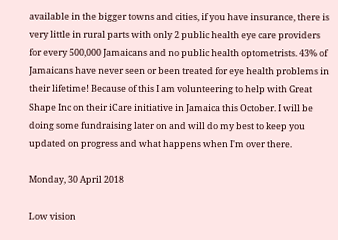available in the bigger towns and cities, if you have insurance, there is very little in rural parts with only 2 public health eye care providers for every 500,000 Jamaicans and no public health optometrists. 43% of Jamaicans have never seen or been treated for eye health problems in their lifetime! Because of this I am volunteering to help with Great Shape Inc on their iCare initiative in Jamaica this October. I will be doing some fundraising later on and will do my best to keep you updated on progress and what happens when I'm over there.

Monday, 30 April 2018

Low vision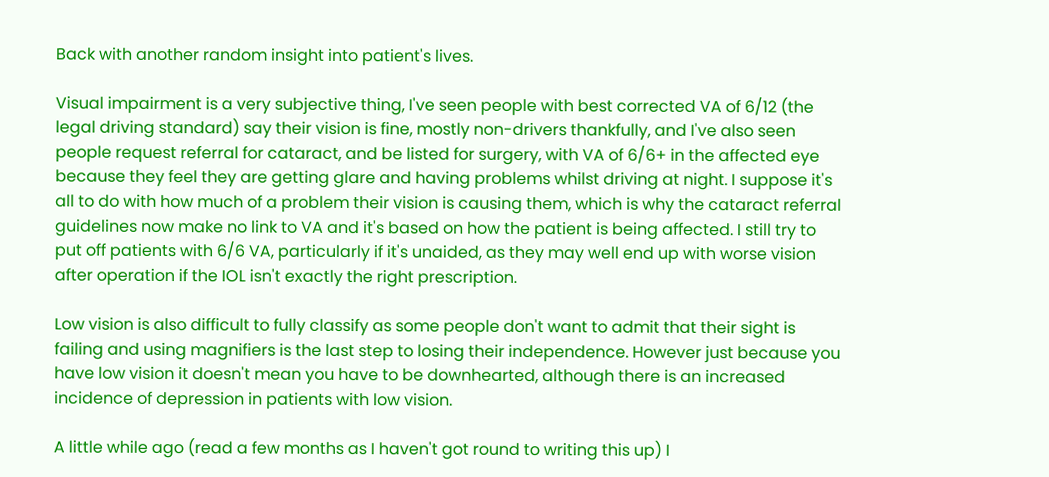Back with another random insight into patient's lives.

Visual impairment is a very subjective thing, I've seen people with best corrected VA of 6/12 (the legal driving standard) say their vision is fine, mostly non-drivers thankfully, and I've also seen people request referral for cataract, and be listed for surgery, with VA of 6/6+ in the affected eye because they feel they are getting glare and having problems whilst driving at night. I suppose it's all to do with how much of a problem their vision is causing them, which is why the cataract referral guidelines now make no link to VA and it's based on how the patient is being affected. I still try to put off patients with 6/6 VA, particularly if it's unaided, as they may well end up with worse vision after operation if the IOL isn't exactly the right prescription.

Low vision is also difficult to fully classify as some people don't want to admit that their sight is failing and using magnifiers is the last step to losing their independence. However just because you have low vision it doesn't mean you have to be downhearted, although there is an increased incidence of depression in patients with low vision.

A little while ago (read a few months as I haven't got round to writing this up) I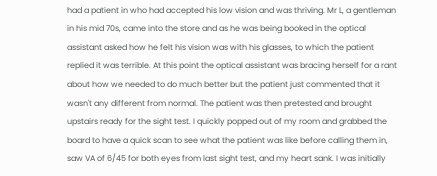had a patient in who had accepted his low vision and was thriving. Mr L, a gentleman in his mid 70s, came into the store and as he was being booked in the optical assistant asked how he felt his vision was with his glasses, to which the patient replied it was terrible. At this point the optical assistant was bracing herself for a rant about how we needed to do much better but the patient just commented that it wasn't any different from normal. The patient was then pretested and brought upstairs ready for the sight test. I quickly popped out of my room and grabbed the board to have a quick scan to see what the patient was like before calling them in, saw VA of 6/45 for both eyes from last sight test, and my heart sank. I was initially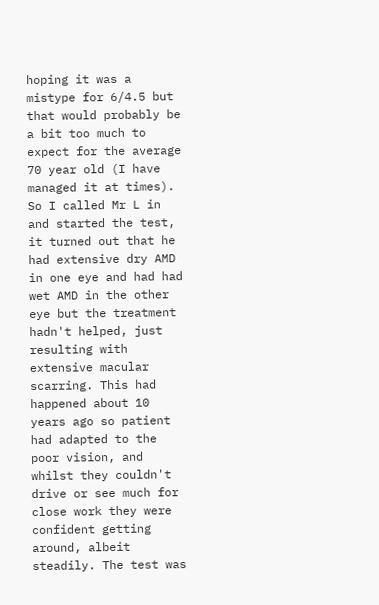hoping it was a mistype for 6/4.5 but that would probably be a bit too much to expect for the average 70 year old (I have managed it at times). So I called Mr L in and started the test, it turned out that he had extensive dry AMD in one eye and had had wet AMD in the other eye but the treatment hadn't helped, just resulting with extensive macular scarring. This had happened about 10 years ago so patient had adapted to the poor vision, and whilst they couldn't drive or see much for close work they were confident getting around, albeit steadily. The test was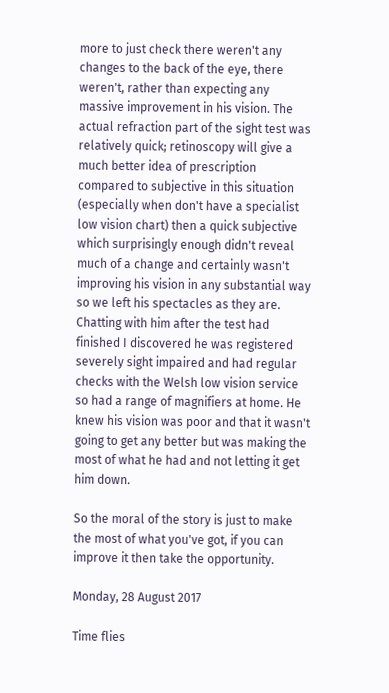more to just check there weren't any changes to the back of the eye, there weren't, rather than expecting any massive improvement in his vision. The actual refraction part of the sight test was relatively quick; retinoscopy will give a much better idea of prescription compared to subjective in this situation (especially when don't have a specialist low vision chart) then a quick subjective which surprisingly enough didn't reveal much of a change and certainly wasn't improving his vision in any substantial way so we left his spectacles as they are. Chatting with him after the test had finished I discovered he was registered severely sight impaired and had regular checks with the Welsh low vision service so had a range of magnifiers at home. He knew his vision was poor and that it wasn't going to get any better but was making the most of what he had and not letting it get him down.

So the moral of the story is just to make the most of what you've got, if you can improve it then take the opportunity.

Monday, 28 August 2017

Time flies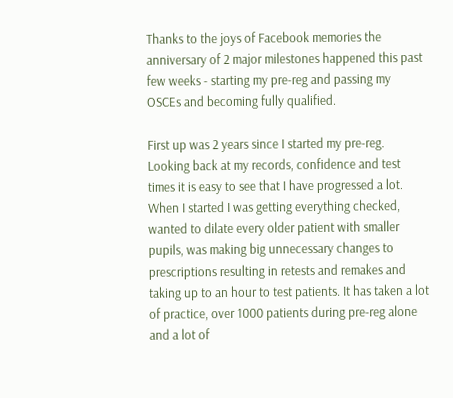Thanks to the joys of Facebook memories the anniversary of 2 major milestones happened this past few weeks - starting my pre-reg and passing my OSCEs and becoming fully qualified.

First up was 2 years since I started my pre-reg. Looking back at my records, confidence and test times it is easy to see that I have progressed a lot. When I started I was getting everything checked, wanted to dilate every older patient with smaller pupils, was making big unnecessary changes to prescriptions resulting in retests and remakes and taking up to an hour to test patients. It has taken a lot of practice, over 1000 patients during pre-reg alone and a lot of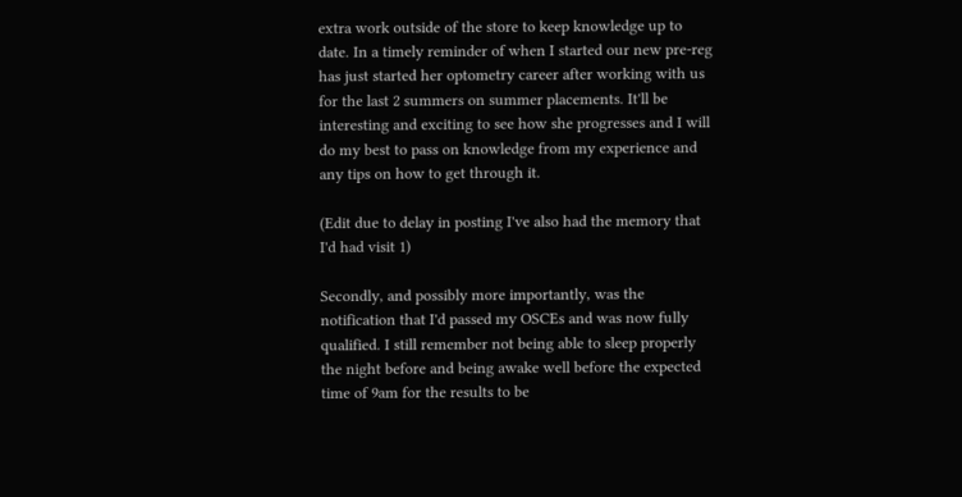extra work outside of the store to keep knowledge up to date. In a timely reminder of when I started our new pre-reg has just started her optometry career after working with us for the last 2 summers on summer placements. It'll be interesting and exciting to see how she progresses and I will do my best to pass on knowledge from my experience and any tips on how to get through it.

(Edit due to delay in posting I've also had the memory that I'd had visit 1)

Secondly, and possibly more importantly, was the notification that I'd passed my OSCEs and was now fully qualified. I still remember not being able to sleep properly the night before and being awake well before the expected time of 9am for the results to be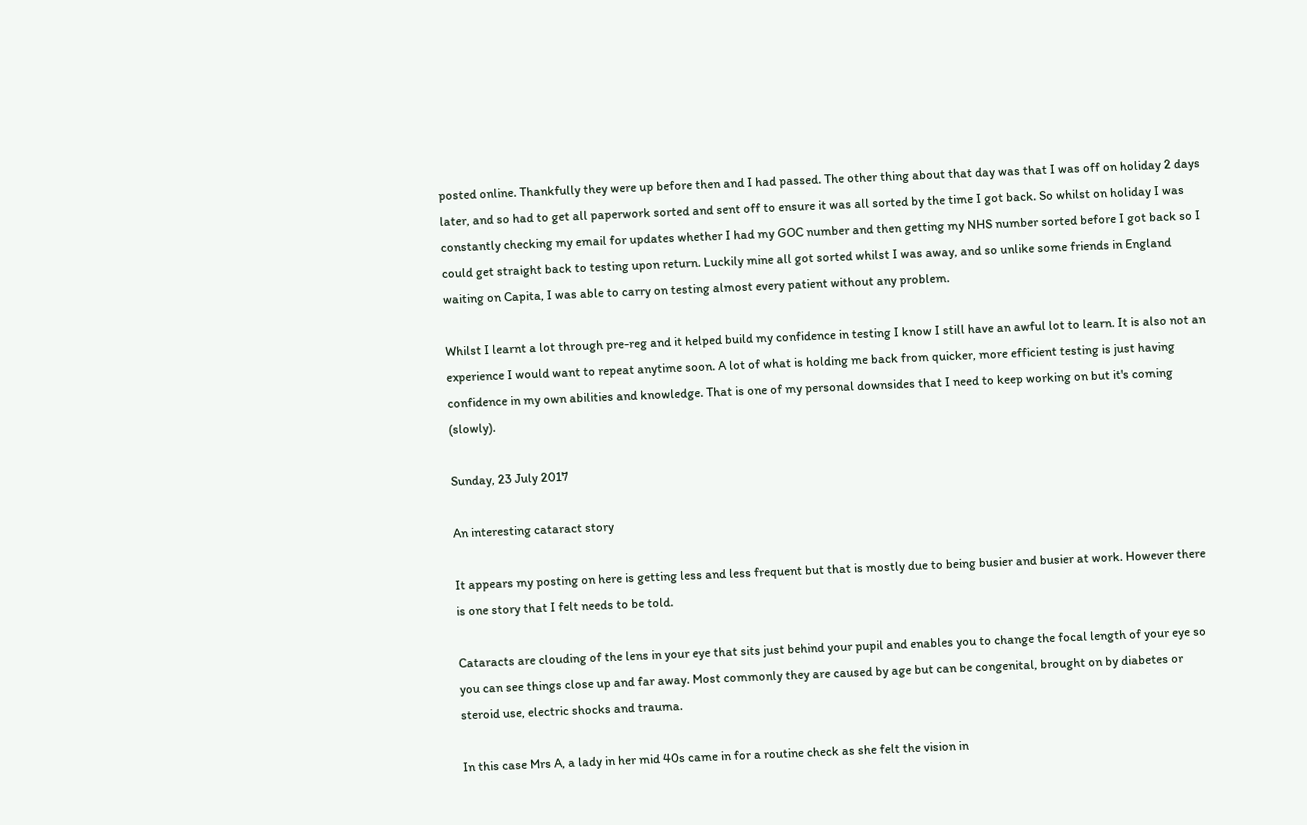posted online. Thankfully they were up before then and I had passed. The other thing about that day was that I was off on holiday 2 days later, and so had to get all paperwork sorted and sent off to ensure it was all sorted by the time I got back. So whilst on holiday I was constantly checking my email for updates whether I had my GOC number and then getting my NHS number sorted before I got back so I could get straight back to testing upon return. Luckily mine all got sorted whilst I was away, and so unlike some friends in England waiting on Capita, I was able to carry on testing almost every patient without any problem.

Whilst I learnt a lot through pre-reg and it helped build my confidence in testing I know I still have an awful lot to learn. It is also not an experience I would want to repeat anytime soon. A lot of what is holding me back from quicker, more efficient testing is just having confidence in my own abilities and knowledge. That is one of my personal downsides that I need to keep working on but it's coming (slowly).

Sunday, 23 July 2017

An interesting cataract story

It appears my posting on here is getting less and less frequent but that is mostly due to being busier and busier at work. However there is one story that I felt needs to be told.

Cataracts are clouding of the lens in your eye that sits just behind your pupil and enables you to change the focal length of your eye so you can see things close up and far away. Most commonly they are caused by age but can be congenital, brought on by diabetes or steroid use, electric shocks and trauma.

In this case Mrs A, a lady in her mid 40s came in for a routine check as she felt the vision in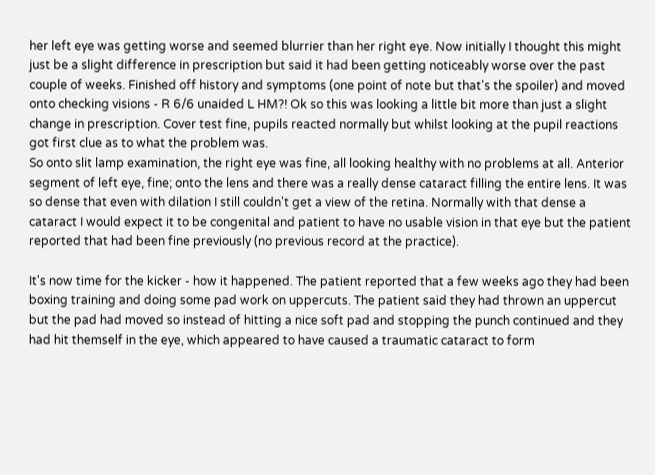her left eye was getting worse and seemed blurrier than her right eye. Now initially I thought this might just be a slight difference in prescription but said it had been getting noticeably worse over the past couple of weeks. Finished off history and symptoms (one point of note but that's the spoiler) and moved onto checking visions - R 6/6 unaided L HM?! Ok so this was looking a little bit more than just a slight change in prescription. Cover test fine, pupils reacted normally but whilst looking at the pupil reactions got first clue as to what the problem was.
So onto slit lamp examination, the right eye was fine, all looking healthy with no problems at all. Anterior segment of left eye, fine; onto the lens and there was a really dense cataract filling the entire lens. It was so dense that even with dilation I still couldn't get a view of the retina. Normally with that dense a cataract I would expect it to be congenital and patient to have no usable vision in that eye but the patient reported that had been fine previously (no previous record at the practice).

It's now time for the kicker - how it happened. The patient reported that a few weeks ago they had been boxing training and doing some pad work on uppercuts. The patient said they had thrown an uppercut but the pad had moved so instead of hitting a nice soft pad and stopping the punch continued and they had hit themself in the eye, which appeared to have caused a traumatic cataract to form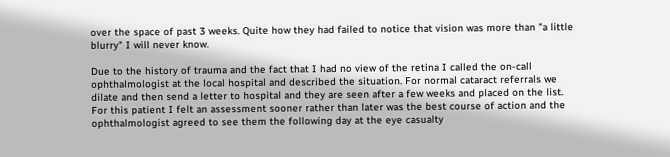over the space of past 3 weeks. Quite how they had failed to notice that vision was more than "a little blurry" I will never know.

Due to the history of trauma and the fact that I had no view of the retina I called the on-call ophthalmologist at the local hospital and described the situation. For normal cataract referrals we dilate and then send a letter to hospital and they are seen after a few weeks and placed on the list. For this patient I felt an assessment sooner rather than later was the best course of action and the ophthalmologist agreed to see them the following day at the eye casualty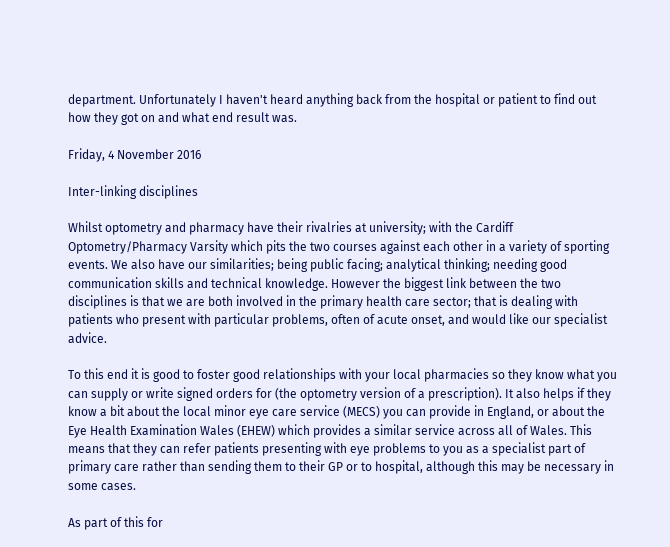department. Unfortunately I haven't heard anything back from the hospital or patient to find out how they got on and what end result was.

Friday, 4 November 2016

Inter-linking disciplines

Whilst optometry and pharmacy have their rivalries at university; with the Cardiff Optometry/Pharmacy Varsity which pits the two courses against each other in a variety of sporting events. We also have our similarities; being public facing; analytical thinking; needing good communication skills and technical knowledge. However the biggest link between the two disciplines is that we are both involved in the primary health care sector; that is dealing with patients who present with particular problems, often of acute onset, and would like our specialist advice.

To this end it is good to foster good relationships with your local pharmacies so they know what you can supply or write signed orders for (the optometry version of a prescription). It also helps if they know a bit about the local minor eye care service (MECS) you can provide in England, or about the Eye Health Examination Wales (EHEW) which provides a similar service across all of Wales. This means that they can refer patients presenting with eye problems to you as a specialist part of primary care rather than sending them to their GP or to hospital, although this may be necessary in some cases.

As part of this for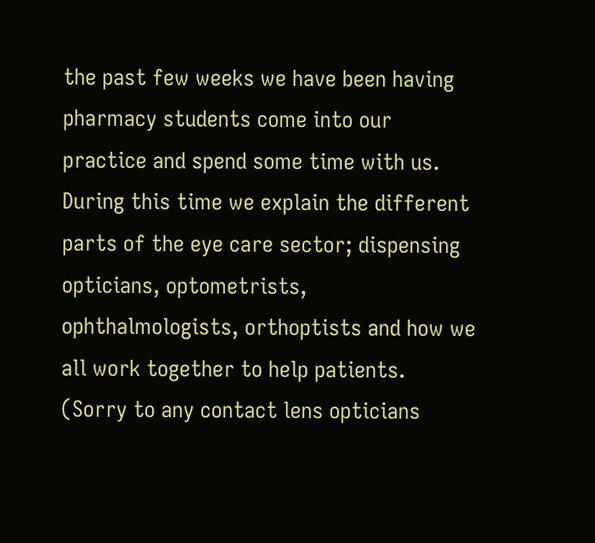the past few weeks we have been having pharmacy students come into our practice and spend some time with us. During this time we explain the different parts of the eye care sector; dispensing opticians, optometrists, ophthalmologists, orthoptists and how we all work together to help patients. (Sorry to any contact lens opticians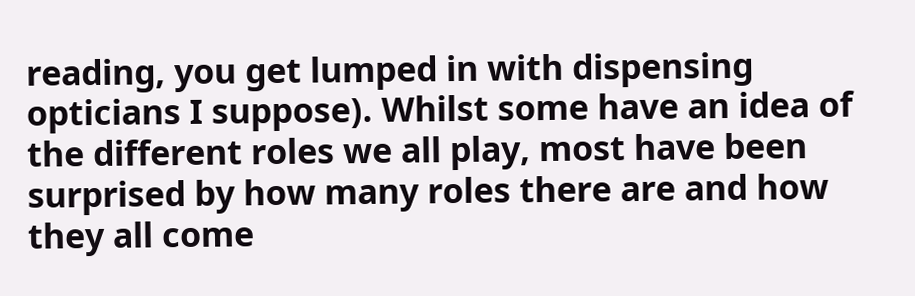reading, you get lumped in with dispensing opticians I suppose). Whilst some have an idea of the different roles we all play, most have been surprised by how many roles there are and how they all come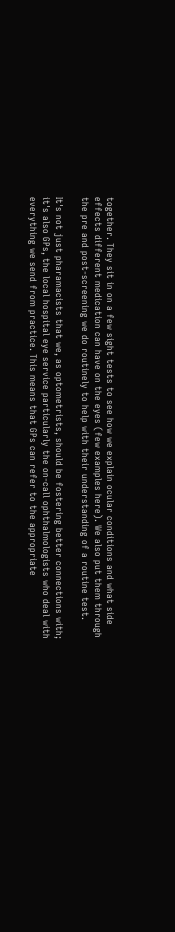together. They sit in on a few sight tests to see how we explain ocular conditions and what side effects different medication can have on the eyes (few examples here). We also put them through the pre and post-screening we do routinely to help with their understanding of a routine test.

It's not just pharamacists that we, as optometrists, should be fostering better connections with; it's also GPs, the local hospital eye service particularly the on-call ophthalmologists who deal with everything we send from practice. This means that GPs can refer to the appropriate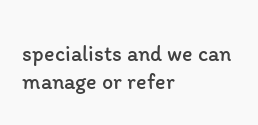specialists and we can manage or refer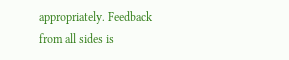appropriately. Feedback from all sides is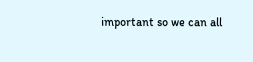important so we can all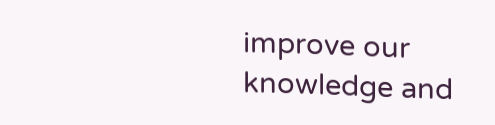improve our knowledge and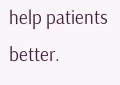help patients better.